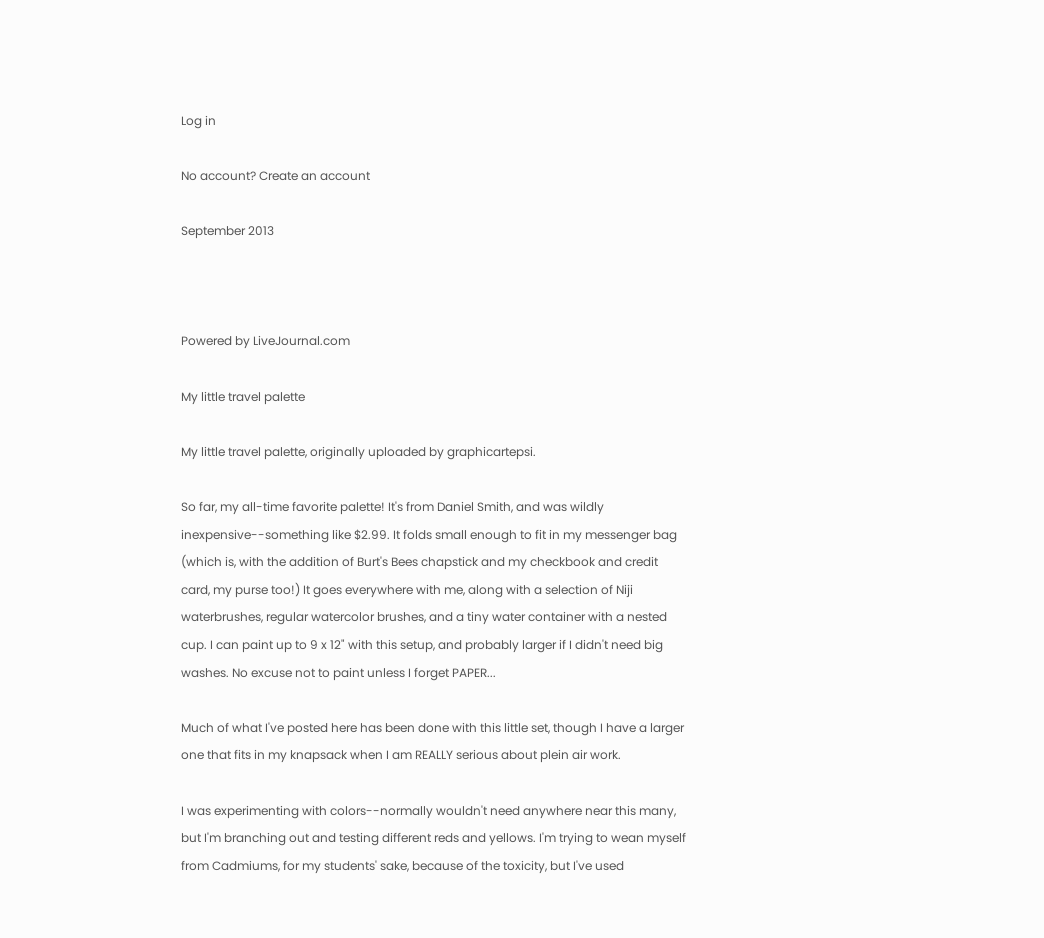Log in

No account? Create an account

September 2013



Powered by LiveJournal.com

My little travel palette

My little travel palette, originally uploaded by graphicartepsi.

So far, my all-time favorite palette! It's from Daniel Smith, and was wildly inexpensive--something like $2.99. It folds small enough to fit in my messenger bag (which is, with the addition of Burt's Bees chapstick and my checkbook and credit card, my purse too!) It goes everywhere with me, along with a selection of Niji waterbrushes, regular watercolor brushes, and a tiny water container with a nested cup. I can paint up to 9 x 12" with this setup, and probably larger if I didn't need big washes. No excuse not to paint unless I forget PAPER...

Much of what I've posted here has been done with this little set, though I have a larger one that fits in my knapsack when I am REALLY serious about plein air work.

I was experimenting with colors--normally wouldn't need anywhere near this many, but I'm branching out and testing different reds and yellows. I'm trying to wean myself from Cadmiums, for my students' sake, because of the toxicity, but I've used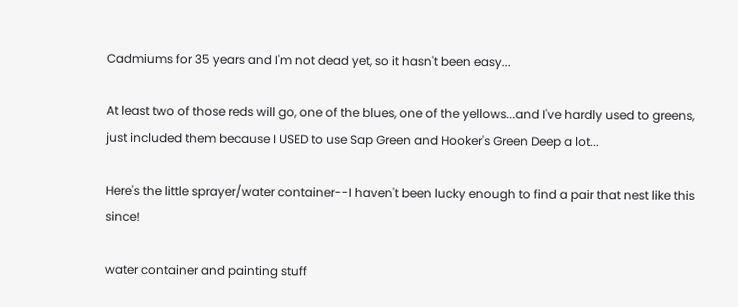Cadmiums for 35 years and I'm not dead yet, so it hasn't been easy...

At least two of those reds will go, one of the blues, one of the yellows...and I've hardly used to greens, just included them because I USED to use Sap Green and Hooker's Green Deep a lot...

Here's the little sprayer/water container--I haven't been lucky enough to find a pair that nest like this since!

water container and painting stuff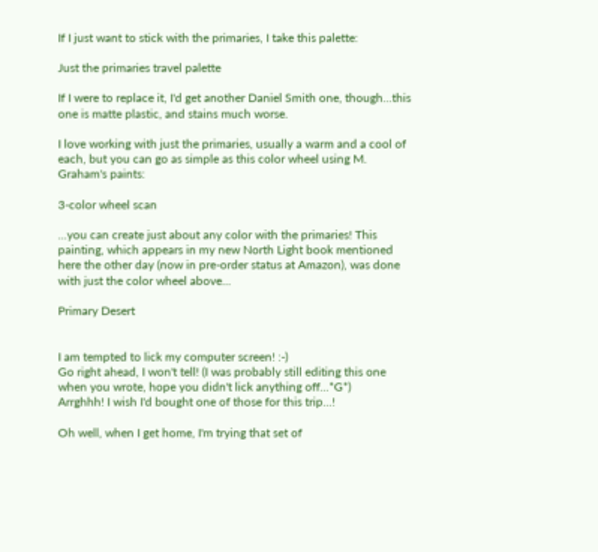If I just want to stick with the primaries, I take this palette:

Just the primaries travel palette

If I were to replace it, I'd get another Daniel Smith one, though...this one is matte plastic, and stains much worse.

I love working with just the primaries, usually a warm and a cool of each, but you can go as simple as this color wheel using M. Graham's paints:

3-color wheel scan

...you can create just about any color with the primaries! This painting, which appears in my new North Light book mentioned here the other day (now in pre-order status at Amazon), was done with just the color wheel above...

Primary Desert


I am tempted to lick my computer screen! :-)
Go right ahead, I won't tell! (I was probably still editing this one when you wrote, hope you didn't lick anything off...*G*)
Arrghhh! I wish I'd bought one of those for this trip...!

Oh well, when I get home, I'm trying that set of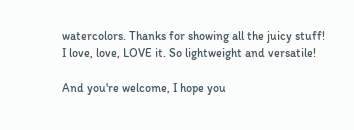watercolors. Thanks for showing all the juicy stuff!
I love, love, LOVE it. So lightweight and versatile!

And you're welcome, I hope you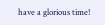have a glorious time!